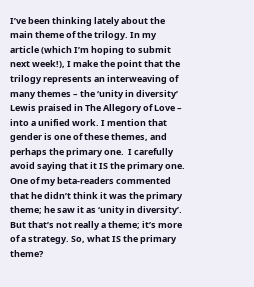I’ve been thinking lately about the main theme of the trilogy. In my article (which I’m hoping to submit next week!), I make the point that the trilogy represents an interweaving of many themes – the ‘unity in diversity’ Lewis praised in The Allegory of Love – into a unified work. I mention that gender is one of these themes, and perhaps the primary one.  I carefully avoid saying that it IS the primary one. One of my beta-readers commented that he didn’t think it was the primary theme; he saw it as ‘unity in diversity’. But that’s not really a theme; it’s more of a strategy. So, what IS the primary theme?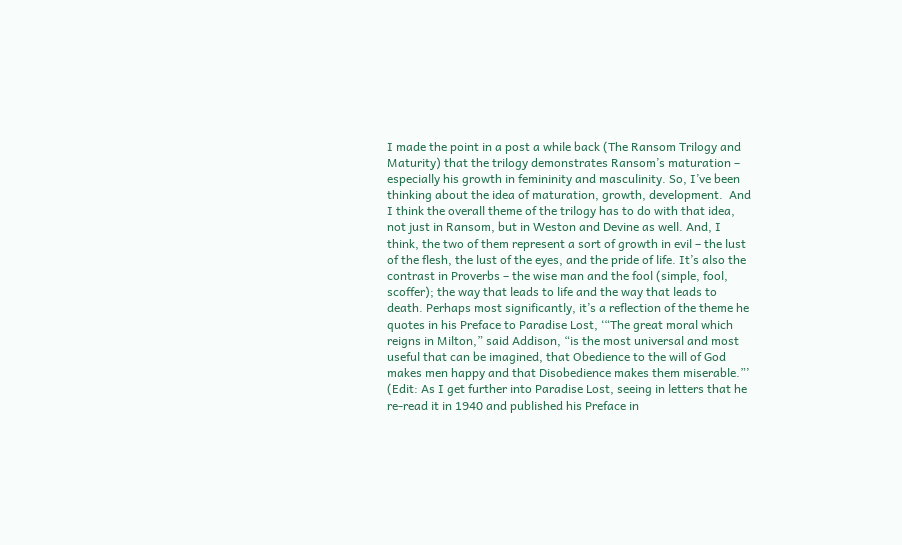I made the point in a post a while back (The Ransom Trilogy and Maturity) that the trilogy demonstrates Ransom’s maturation – especially his growth in femininity and masculinity. So, I’ve been thinking about the idea of maturation, growth, development.  And I think the overall theme of the trilogy has to do with that idea, not just in Ransom, but in Weston and Devine as well. And, I think, the two of them represent a sort of growth in evil – the lust of the flesh, the lust of the eyes, and the pride of life. It’s also the contrast in Proverbs – the wise man and the fool (simple, fool, scoffer); the way that leads to life and the way that leads to death. Perhaps most significantly, it’s a reflection of the theme he quotes in his Preface to Paradise Lost, ‘“The great moral which reigns in Milton,” said Addison, “is the most universal and most useful that can be imagined, that Obedience to the will of God makes men happy and that Disobedience makes them miserable.”’ (Edit: As I get further into Paradise Lost, seeing in letters that he re-read it in 1940 and published his Preface in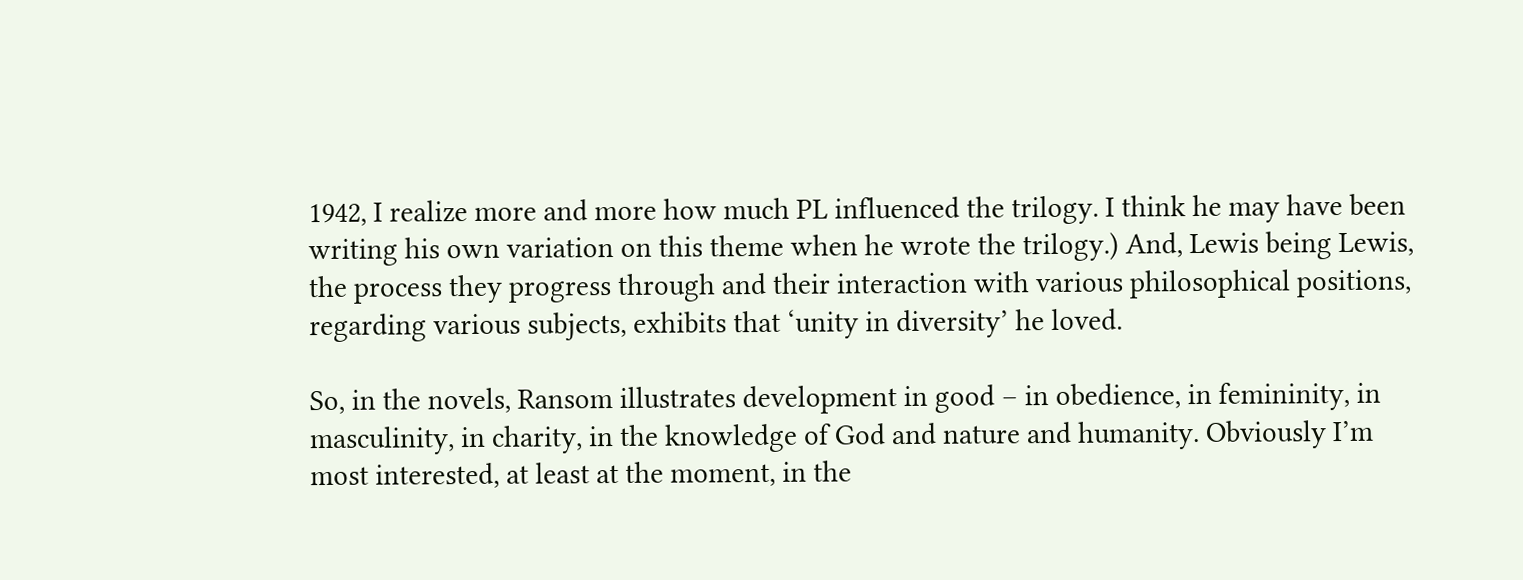1942, I realize more and more how much PL influenced the trilogy. I think he may have been writing his own variation on this theme when he wrote the trilogy.) And, Lewis being Lewis, the process they progress through and their interaction with various philosophical positions, regarding various subjects, exhibits that ‘unity in diversity’ he loved.

So, in the novels, Ransom illustrates development in good – in obedience, in femininity, in masculinity, in charity, in the knowledge of God and nature and humanity. Obviously I’m most interested, at least at the moment, in the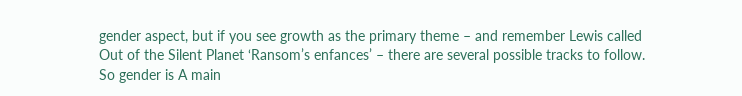gender aspect, but if you see growth as the primary theme – and remember Lewis called Out of the Silent Planet ‘Ransom’s enfances’ – there are several possible tracks to follow. So gender is A main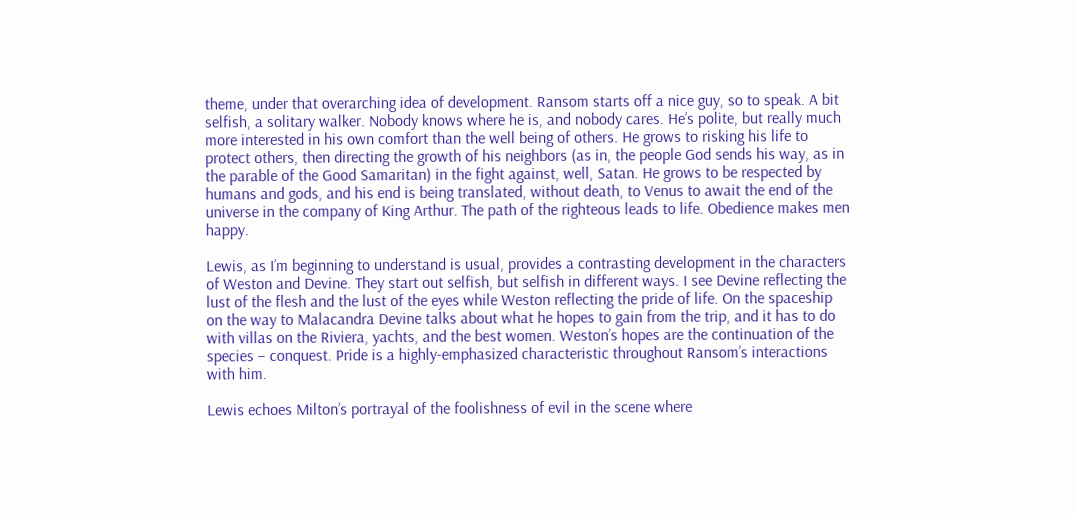theme, under that overarching idea of development. Ransom starts off a nice guy, so to speak. A bit selfish, a solitary walker. Nobody knows where he is, and nobody cares. He’s polite, but really much more interested in his own comfort than the well being of others. He grows to risking his life to protect others, then directing the growth of his neighbors (as in, the people God sends his way, as in the parable of the Good Samaritan) in the fight against, well, Satan. He grows to be respected by humans and gods, and his end is being translated, without death, to Venus to await the end of the universe in the company of King Arthur. The path of the righteous leads to life. Obedience makes men happy.

Lewis, as I’m beginning to understand is usual, provides a contrasting development in the characters of Weston and Devine. They start out selfish, but selfish in different ways. I see Devine reflecting the lust of the flesh and the lust of the eyes while Weston reflecting the pride of life. On the spaceship on the way to Malacandra Devine talks about what he hopes to gain from the trip, and it has to do with villas on the Riviera, yachts, and the best women. Weston’s hopes are the continuation of the species – conquest. Pride is a highly-emphasized characteristic throughout Ransom’s interactions with him.

Lewis echoes Milton’s portrayal of the foolishness of evil in the scene where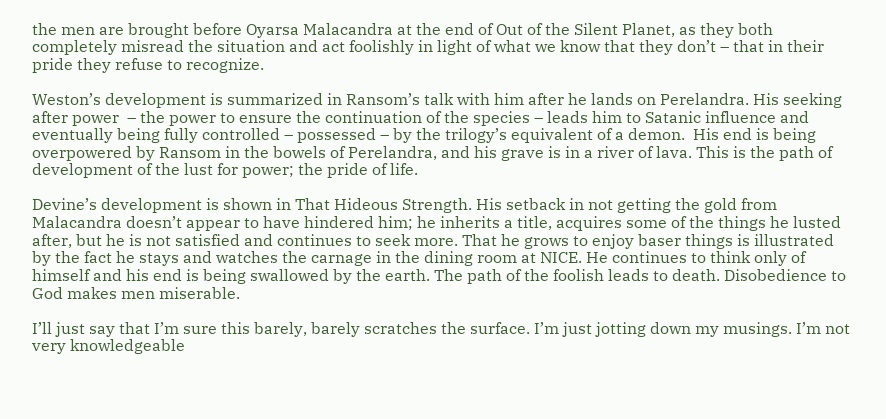the men are brought before Oyarsa Malacandra at the end of Out of the Silent Planet, as they both completely misread the situation and act foolishly in light of what we know that they don’t – that in their pride they refuse to recognize.

Weston’s development is summarized in Ransom’s talk with him after he lands on Perelandra. His seeking after power  – the power to ensure the continuation of the species – leads him to Satanic influence and eventually being fully controlled – possessed – by the trilogy’s equivalent of a demon.  His end is being overpowered by Ransom in the bowels of Perelandra, and his grave is in a river of lava. This is the path of development of the lust for power; the pride of life.

Devine’s development is shown in That Hideous Strength. His setback in not getting the gold from Malacandra doesn’t appear to have hindered him; he inherits a title, acquires some of the things he lusted after, but he is not satisfied and continues to seek more. That he grows to enjoy baser things is illustrated by the fact he stays and watches the carnage in the dining room at NICE. He continues to think only of himself and his end is being swallowed by the earth. The path of the foolish leads to death. Disobedience to God makes men miserable.

I’ll just say that I’m sure this barely, barely scratches the surface. I’m just jotting down my musings. I’m not very knowledgeable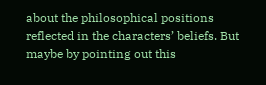about the philosophical positions reflected in the characters’ beliefs. But maybe by pointing out this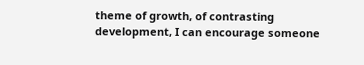theme of growth, of contrasting development, I can encourage someone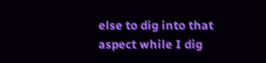else to dig into that aspect while I dig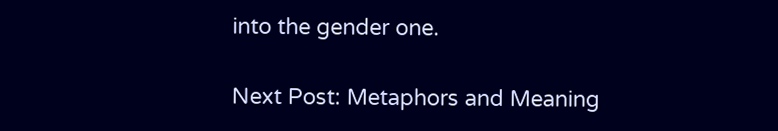into the gender one.

Next Post: Metaphors and Meaning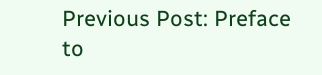Previous Post: Preface to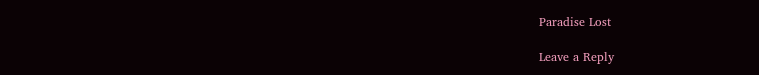Paradise Lost

Leave a Reply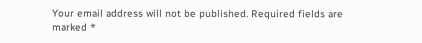Your email address will not be published. Required fields are marked *